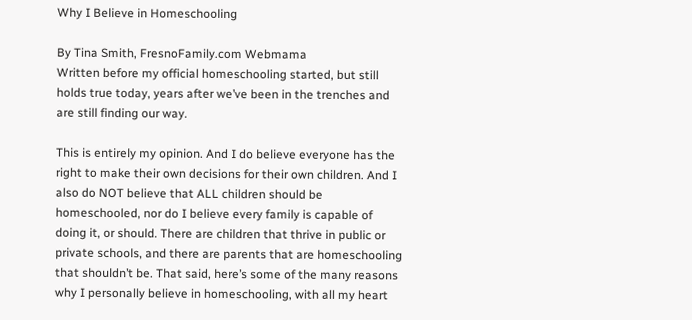Why I Believe in Homeschooling

By Tina Smith, FresnoFamily.com Webmama
Written before my official homeschooling started, but still holds true today, years after we’ve been in the trenches and are still finding our way.

This is entirely my opinion. And I do believe everyone has the right to make their own decisions for their own children. And I also do NOT believe that ALL children should be homeschooled, nor do I believe every family is capable of doing it, or should. There are children that thrive in public or private schools, and there are parents that are homeschooling that shouldn’t be. That said, here’s some of the many reasons why I personally believe in homeschooling, with all my heart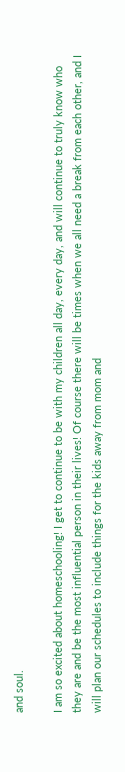and soul.

I am so excited about homeschooling! I get to continue to be with my children all day, every day, and will continue to truly know who they are and be the most influential person in their lives! Of course there will be times when we all need a break from each other, and I will plan our schedules to include things for the kids away from mom and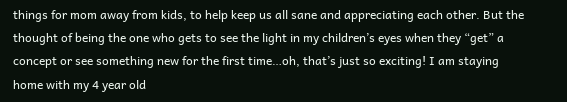things for mom away from kids, to help keep us all sane and appreciating each other. But the thought of being the one who gets to see the light in my children’s eyes when they “get” a concept or see something new for the first time…oh, that’s just so exciting! I am staying home with my 4 year old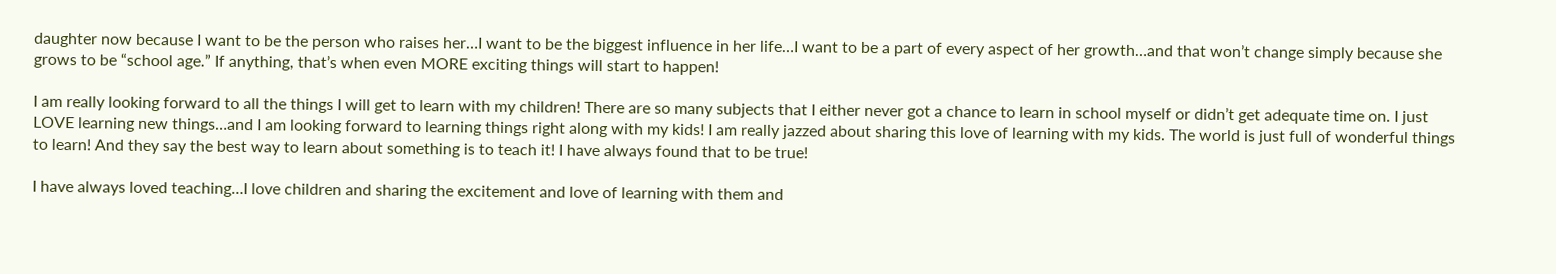daughter now because I want to be the person who raises her…I want to be the biggest influence in her life…I want to be a part of every aspect of her growth…and that won’t change simply because she grows to be “school age.” If anything, that’s when even MORE exciting things will start to happen!

I am really looking forward to all the things I will get to learn with my children! There are so many subjects that I either never got a chance to learn in school myself or didn’t get adequate time on. I just LOVE learning new things…and I am looking forward to learning things right along with my kids! I am really jazzed about sharing this love of learning with my kids. The world is just full of wonderful things to learn! And they say the best way to learn about something is to teach it! I have always found that to be true!

I have always loved teaching…I love children and sharing the excitement and love of learning with them and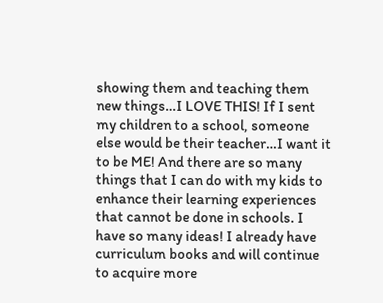showing them and teaching them new things…I LOVE THIS! If I sent my children to a school, someone else would be their teacher…I want it to be ME! And there are so many things that I can do with my kids to enhance their learning experiences that cannot be done in schools. I have so many ideas! I already have curriculum books and will continue to acquire more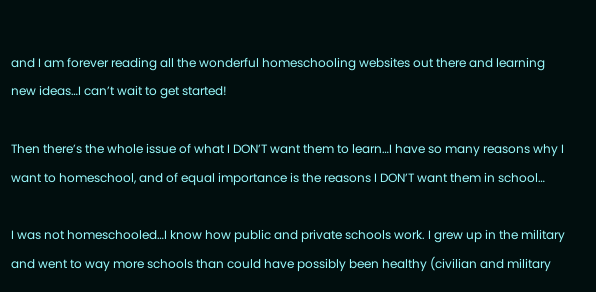and I am forever reading all the wonderful homeschooling websites out there and learning new ideas…I can’t wait to get started!

Then there’s the whole issue of what I DON’T want them to learn…I have so many reasons why I want to homeschool, and of equal importance is the reasons I DON’T want them in school…

I was not homeschooled…I know how public and private schools work. I grew up in the military and went to way more schools than could have possibly been healthy (civilian and military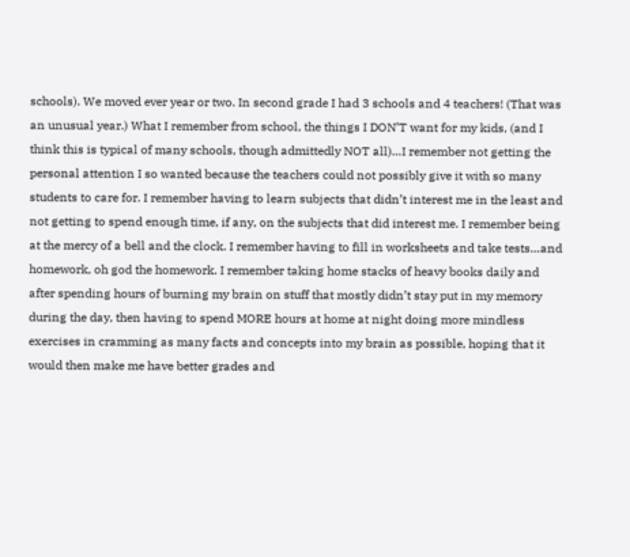schools). We moved ever year or two. In second grade I had 3 schools and 4 teachers! (That was an unusual year.) What I remember from school, the things I DON’T want for my kids, (and I think this is typical of many schools, though admittedly NOT all)…I remember not getting the personal attention I so wanted because the teachers could not possibly give it with so many students to care for. I remember having to learn subjects that didn’t interest me in the least and not getting to spend enough time, if any, on the subjects that did interest me. I remember being at the mercy of a bell and the clock. I remember having to fill in worksheets and take tests…and homework, oh god the homework. I remember taking home stacks of heavy books daily and after spending hours of burning my brain on stuff that mostly didn’t stay put in my memory during the day, then having to spend MORE hours at home at night doing more mindless exercises in cramming as many facts and concepts into my brain as possible, hoping that it would then make me have better grades and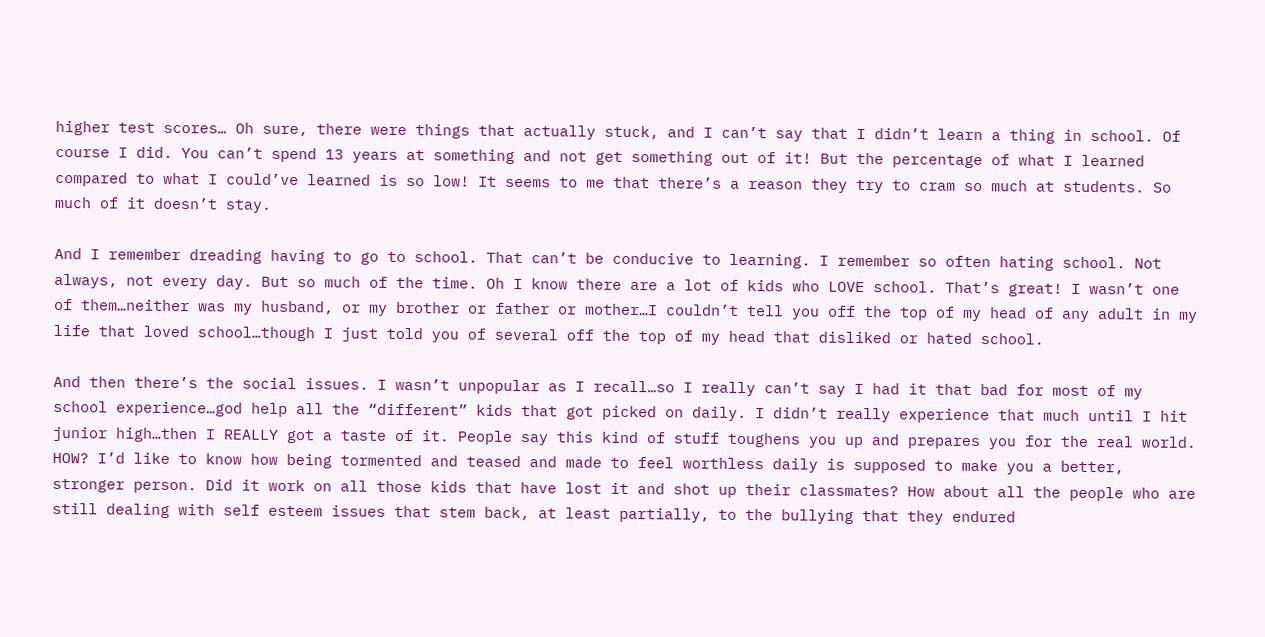higher test scores… Oh sure, there were things that actually stuck, and I can’t say that I didn’t learn a thing in school. Of course I did. You can’t spend 13 years at something and not get something out of it! But the percentage of what I learned compared to what I could’ve learned is so low! It seems to me that there’s a reason they try to cram so much at students. So much of it doesn’t stay.

And I remember dreading having to go to school. That can’t be conducive to learning. I remember so often hating school. Not always, not every day. But so much of the time. Oh I know there are a lot of kids who LOVE school. That’s great! I wasn’t one of them…neither was my husband, or my brother or father or mother…I couldn’t tell you off the top of my head of any adult in my life that loved school…though I just told you of several off the top of my head that disliked or hated school.

And then there’s the social issues. I wasn’t unpopular as I recall…so I really can’t say I had it that bad for most of my school experience…god help all the “different” kids that got picked on daily. I didn’t really experience that much until I hit junior high…then I REALLY got a taste of it. People say this kind of stuff toughens you up and prepares you for the real world. HOW? I’d like to know how being tormented and teased and made to feel worthless daily is supposed to make you a better, stronger person. Did it work on all those kids that have lost it and shot up their classmates? How about all the people who are still dealing with self esteem issues that stem back, at least partially, to the bullying that they endured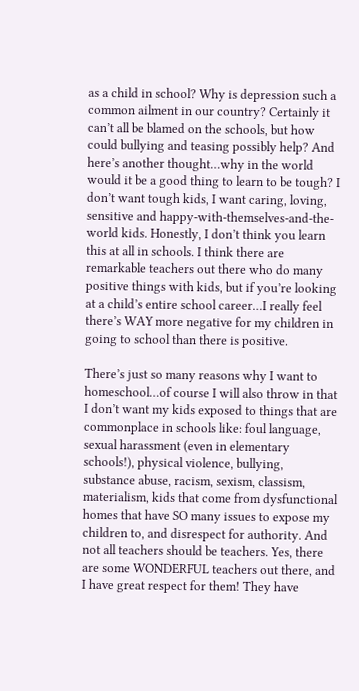as a child in school? Why is depression such a common ailment in our country? Certainly it can’t all be blamed on the schools, but how could bullying and teasing possibly help? And here’s another thought…why in the world would it be a good thing to learn to be tough? I don’t want tough kids, I want caring, loving, sensitive and happy-with-themselves-and-the-world kids. Honestly, I don’t think you learn this at all in schools. I think there are remarkable teachers out there who do many positive things with kids, but if you’re looking at a child’s entire school career…I really feel there’s WAY more negative for my children in going to school than there is positive.

There’s just so many reasons why I want to homeschool…of course I will also throw in that I don’t want my kids exposed to things that are commonplace in schools like: foul language, sexual harassment (even in elementary schools!), physical violence, bullying, substance abuse, racism, sexism, classism, materialism, kids that come from dysfunctional homes that have SO many issues to expose my children to, and disrespect for authority. And not all teachers should be teachers. Yes, there are some WONDERFUL teachers out there, and I have great respect for them! They have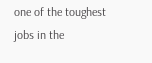one of the toughest jobs in the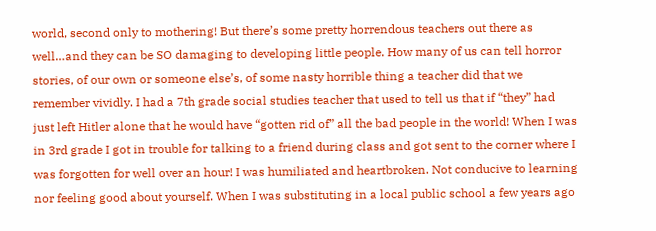world, second only to mothering! But there’s some pretty horrendous teachers out there as well…and they can be SO damaging to developing little people. How many of us can tell horror stories, of our own or someone else’s, of some nasty horrible thing a teacher did that we remember vividly. I had a 7th grade social studies teacher that used to tell us that if “they” had just left Hitler alone that he would have “gotten rid of” all the bad people in the world! When I was in 3rd grade I got in trouble for talking to a friend during class and got sent to the corner where I was forgotten for well over an hour! I was humiliated and heartbroken. Not conducive to learning nor feeling good about yourself. When I was substituting in a local public school a few years ago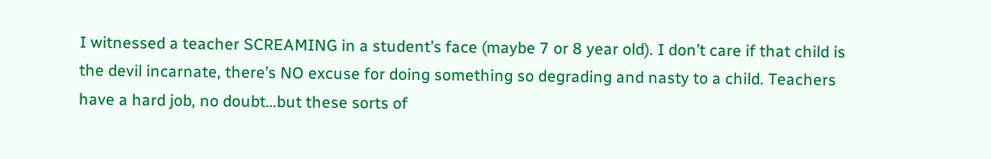I witnessed a teacher SCREAMING in a student’s face (maybe 7 or 8 year old). I don’t care if that child is the devil incarnate, there’s NO excuse for doing something so degrading and nasty to a child. Teachers have a hard job, no doubt…but these sorts of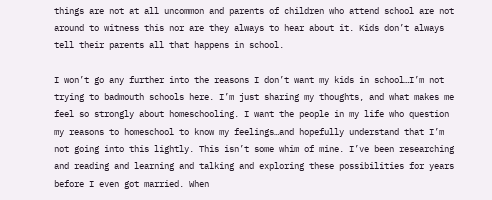things are not at all uncommon and parents of children who attend school are not around to witness this nor are they always to hear about it. Kids don’t always tell their parents all that happens in school.

I won’t go any further into the reasons I don’t want my kids in school…I’m not trying to badmouth schools here. I’m just sharing my thoughts, and what makes me feel so strongly about homeschooling. I want the people in my life who question my reasons to homeschool to know my feelings…and hopefully understand that I’m not going into this lightly. This isn’t some whim of mine. I’ve been researching and reading and learning and talking and exploring these possibilities for years before I even got married. When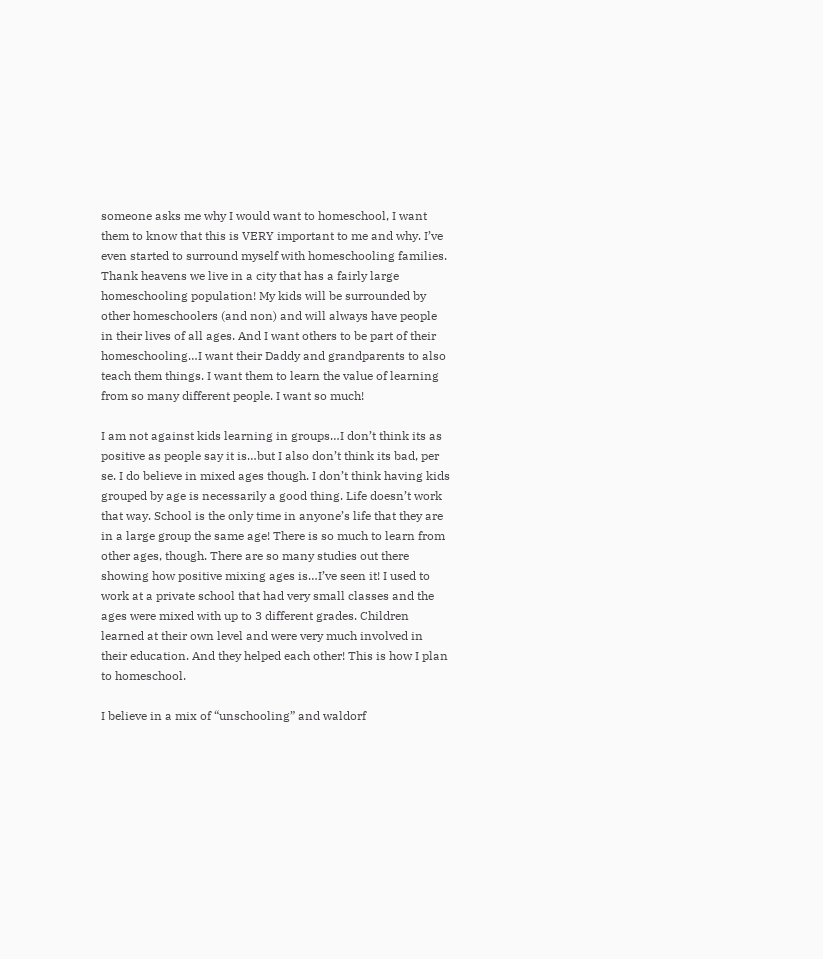someone asks me why I would want to homeschool, I want them to know that this is VERY important to me and why. I’ve even started to surround myself with homeschooling families. Thank heavens we live in a city that has a fairly large homeschooling population! My kids will be surrounded by other homeschoolers (and non) and will always have people in their lives of all ages. And I want others to be part of their homeschooling…I want their Daddy and grandparents to also teach them things. I want them to learn the value of learning from so many different people. I want so much!

I am not against kids learning in groups…I don’t think its as positive as people say it is…but I also don’t think its bad, per se. I do believe in mixed ages though. I don’t think having kids grouped by age is necessarily a good thing. Life doesn’t work that way. School is the only time in anyone’s life that they are in a large group the same age! There is so much to learn from other ages, though. There are so many studies out there showing how positive mixing ages is…I’ve seen it! I used to work at a private school that had very small classes and the ages were mixed with up to 3 different grades. Children learned at their own level and were very much involved in their education. And they helped each other! This is how I plan to homeschool.

I believe in a mix of “unschooling” and waldorf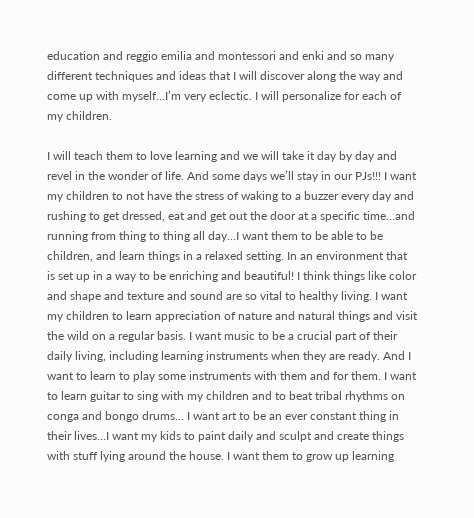education and reggio emilia and montessori and enki and so many different techniques and ideas that I will discover along the way and come up with myself…I’m very eclectic. I will personalize for each of my children.

I will teach them to love learning and we will take it day by day and revel in the wonder of life. And some days we’ll stay in our PJs!!! I want my children to not have the stress of waking to a buzzer every day and rushing to get dressed, eat and get out the door at a specific time…and running from thing to thing all day…I want them to be able to be children, and learn things in a relaxed setting. In an environment that is set up in a way to be enriching and beautiful! I think things like color and shape and texture and sound are so vital to healthy living. I want my children to learn appreciation of nature and natural things and visit the wild on a regular basis. I want music to be a crucial part of their daily living, including learning instruments when they are ready. And I want to learn to play some instruments with them and for them. I want to learn guitar to sing with my children and to beat tribal rhythms on conga and bongo drums… I want art to be an ever constant thing in their lives…I want my kids to paint daily and sculpt and create things with stuff lying around the house. I want them to grow up learning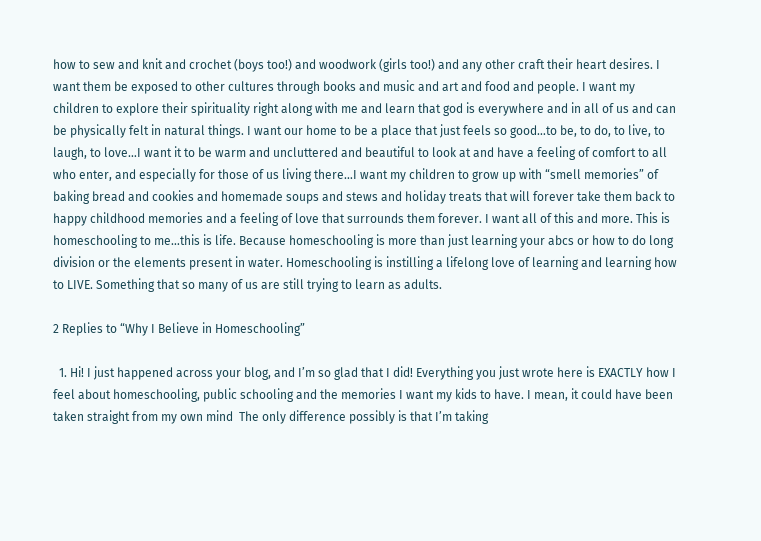how to sew and knit and crochet (boys too!) and woodwork (girls too!) and any other craft their heart desires. I want them be exposed to other cultures through books and music and art and food and people. I want my children to explore their spirituality right along with me and learn that god is everywhere and in all of us and can be physically felt in natural things. I want our home to be a place that just feels so good…to be, to do, to live, to laugh, to love…I want it to be warm and uncluttered and beautiful to look at and have a feeling of comfort to all who enter, and especially for those of us living there…I want my children to grow up with “smell memories” of baking bread and cookies and homemade soups and stews and holiday treats that will forever take them back to happy childhood memories and a feeling of love that surrounds them forever. I want all of this and more. This is homeschooling to me…this is life. Because homeschooling is more than just learning your abcs or how to do long division or the elements present in water. Homeschooling is instilling a lifelong love of learning and learning how to LIVE. Something that so many of us are still trying to learn as adults.

2 Replies to “Why I Believe in Homeschooling”

  1. Hi! I just happened across your blog, and I’m so glad that I did! Everything you just wrote here is EXACTLY how I feel about homeschooling, public schooling and the memories I want my kids to have. I mean, it could have been taken straight from my own mind  The only difference possibly is that I’m taking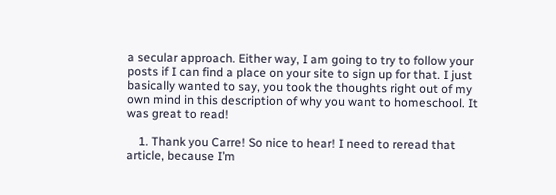a secular approach. Either way, I am going to try to follow your posts if I can find a place on your site to sign up for that. I just basically wanted to say, you took the thoughts right out of my own mind in this description of why you want to homeschool. It was great to read!

    1. Thank you Carre! So nice to hear! I need to reread that article, because I’m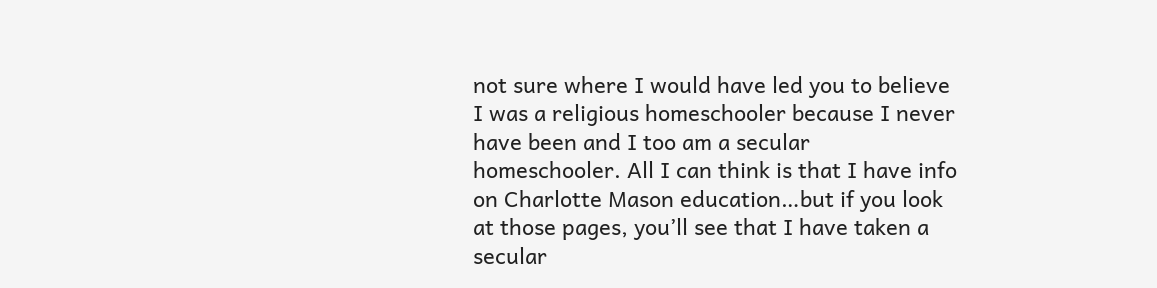not sure where I would have led you to believe I was a religious homeschooler because I never have been and I too am a secular homeschooler. All I can think is that I have info on Charlotte Mason education…but if you look at those pages, you’ll see that I have taken a secular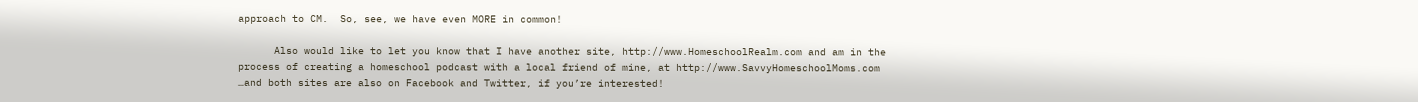approach to CM.  So, see, we have even MORE in common!

      Also would like to let you know that I have another site, http://www.HomeschoolRealm.com and am in the process of creating a homeschool podcast with a local friend of mine, at http://www.SavvyHomeschoolMoms.com …and both sites are also on Facebook and Twitter, if you’re interested!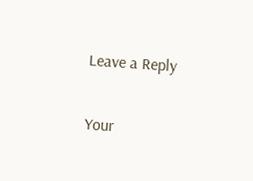Leave a Reply

Your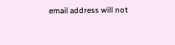email address will not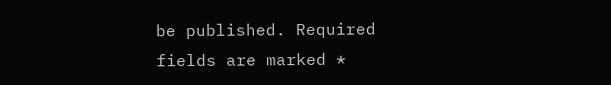be published. Required fields are marked *